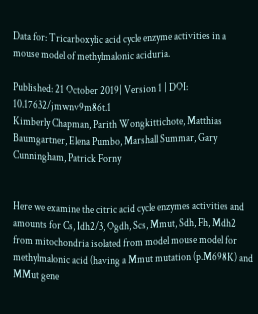Data for: Tricarboxylic acid cycle enzyme activities in a mouse model of methylmalonic aciduria.

Published: 21 October 2019| Version 1 | DOI: 10.17632/jmwnv9m86t.1
Kimberly Chapman, Parith Wongkittichote, Matthias Baumgartner, Elena Pumbo, Marshall Summar, Gary Cunningham, Patrick Forny


Here we examine the citric acid cycle enzymes activities and amounts for Cs, Idh2/3, Ogdh, Scs, Mmut, Sdh, Fh, Mdh2 from mitochondria isolated from model mouse model for methylmalonic acid (having a Mmut mutation (p.M698K) and MMut gene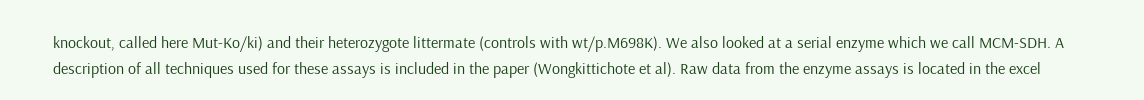knockout, called here Mut-Ko/ki) and their heterozygote littermate (controls with wt/p.M698K). We also looked at a serial enzyme which we call MCM-SDH. A description of all techniques used for these assays is included in the paper (Wongkittichote et al). Raw data from the enzyme assays is located in the excel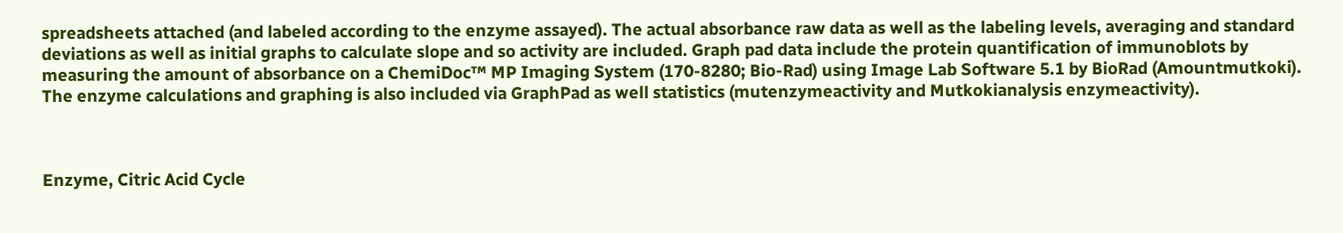spreadsheets attached (and labeled according to the enzyme assayed). The actual absorbance raw data as well as the labeling levels, averaging and standard deviations as well as initial graphs to calculate slope and so activity are included. Graph pad data include the protein quantification of immunoblots by measuring the amount of absorbance on a ChemiDoc™ MP Imaging System (170-8280; Bio-Rad) using Image Lab Software 5.1 by BioRad (Amountmutkoki). The enzyme calculations and graphing is also included via GraphPad as well statistics (mutenzymeactivity and Mutkokianalysis enzymeactivity).



Enzyme, Citric Acid Cycle